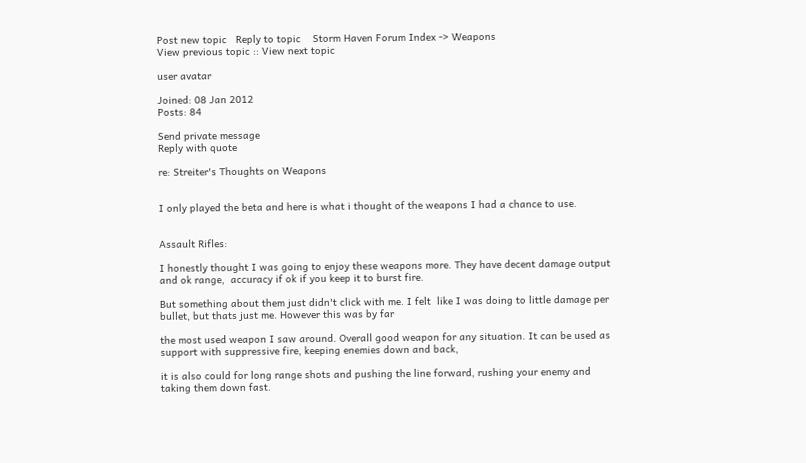Post new topic   Reply to topic    Storm Haven Forum Index -> Weapons
View previous topic :: View next topic

user avatar

Joined: 08 Jan 2012
Posts: 84

Send private message
Reply with quote

re: Streiter's Thoughts on Weapons


I only played the beta and here is what i thought of the weapons I had a chance to use.


Assault Rifles:

I honestly thought I was going to enjoy these weapons more. They have decent damage output and ok range,  accuracy if ok if you keep it to burst fire.

But something about them just didn't click with me. I felt  like I was doing to little damage per bullet, but thats just me. However this was by far

the most used weapon I saw around. Overall good weapon for any situation. It can be used as support with suppressive fire, keeping enemies down and back,

it is also could for long range shots and pushing the line forward, rushing your enemy and taking them down fast.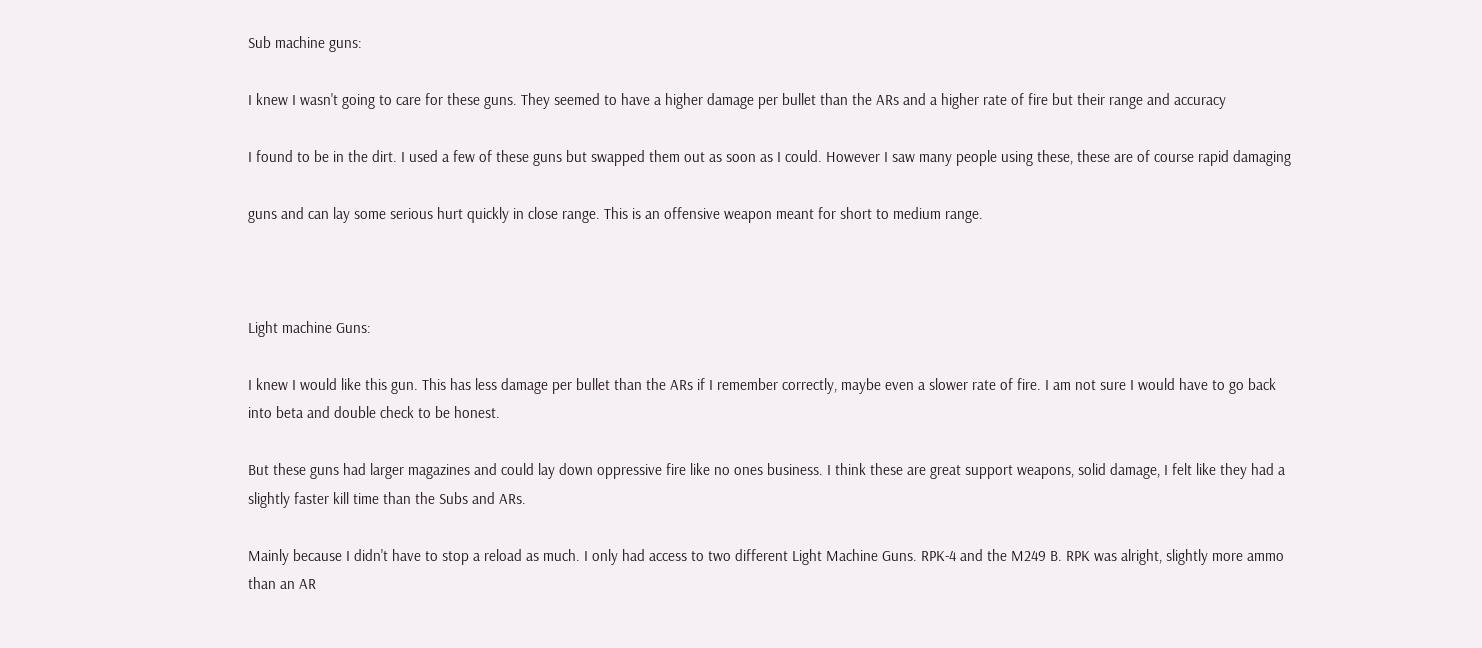Sub machine guns:

I knew I wasn't going to care for these guns. They seemed to have a higher damage per bullet than the ARs and a higher rate of fire but their range and accuracy

I found to be in the dirt. I used a few of these guns but swapped them out as soon as I could. However I saw many people using these, these are of course rapid damaging

guns and can lay some serious hurt quickly in close range. This is an offensive weapon meant for short to medium range.



Light machine Guns:

I knew I would like this gun. This has less damage per bullet than the ARs if I remember correctly, maybe even a slower rate of fire. I am not sure I would have to go back into beta and double check to be honest.

But these guns had larger magazines and could lay down oppressive fire like no ones business. I think these are great support weapons, solid damage, I felt like they had a slightly faster kill time than the Subs and ARs.

Mainly because I didn't have to stop a reload as much. I only had access to two different Light Machine Guns. RPK-4 and the M249 B. RPK was alright, slightly more ammo than an AR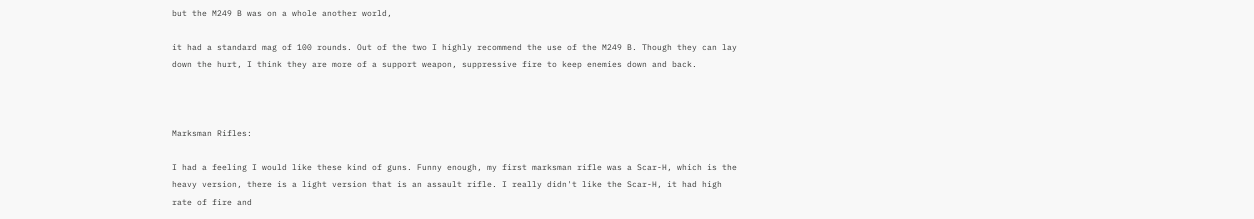but the M249 B was on a whole another world,

it had a standard mag of 100 rounds. Out of the two I highly recommend the use of the M249 B. Though they can lay down the hurt, I think they are more of a support weapon, suppressive fire to keep enemies down and back.



Marksman Rifles:

I had a feeling I would like these kind of guns. Funny enough, my first marksman rifle was a Scar-H, which is the heavy version, there is a light version that is an assault rifle. I really didn't like the Scar-H, it had high rate of fire and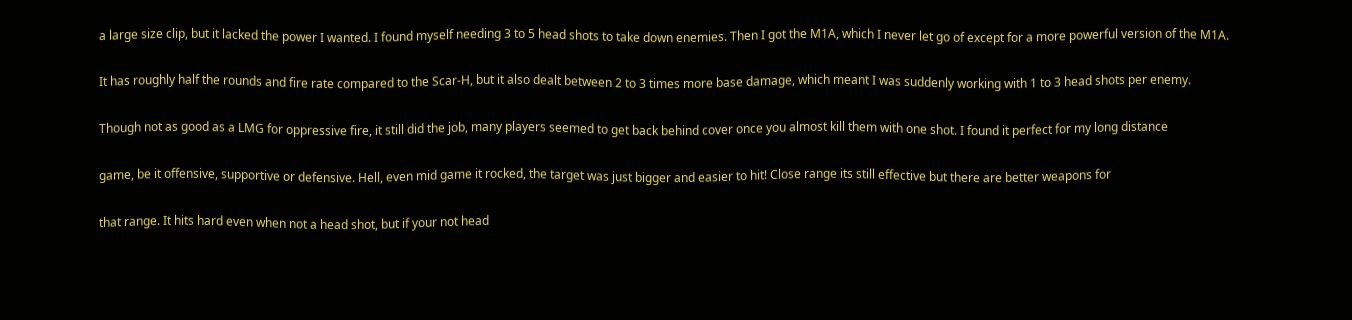a large size clip, but it lacked the power I wanted. I found myself needing 3 to 5 head shots to take down enemies. Then I got the M1A, which I never let go of except for a more powerful version of the M1A.

It has roughly half the rounds and fire rate compared to the Scar-H, but it also dealt between 2 to 3 times more base damage, which meant I was suddenly working with 1 to 3 head shots per enemy.

Though not as good as a LMG for oppressive fire, it still did the job, many players seemed to get back behind cover once you almost kill them with one shot. I found it perfect for my long distance

game, be it offensive, supportive or defensive. Hell, even mid game it rocked, the target was just bigger and easier to hit! Close range its still effective but there are better weapons for

that range. It hits hard even when not a head shot, but if your not head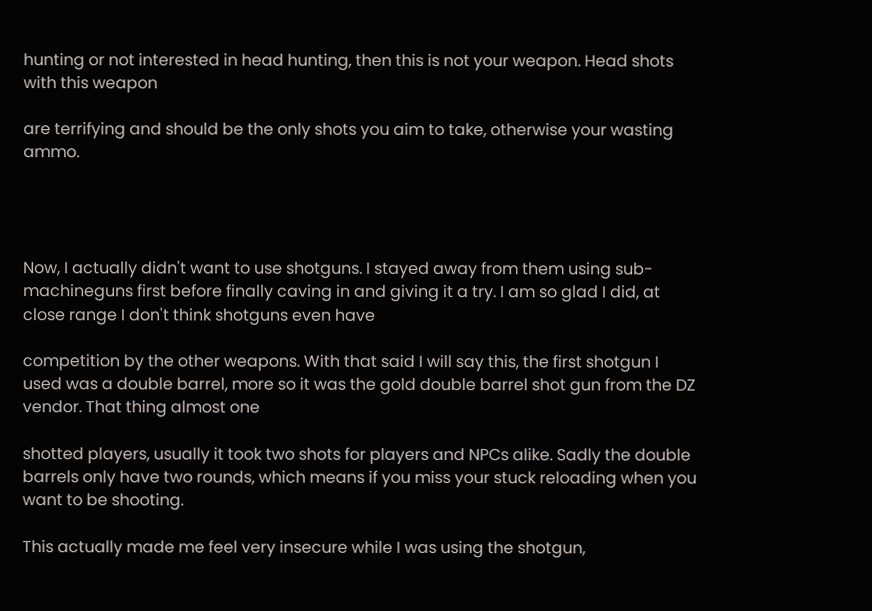hunting or not interested in head hunting, then this is not your weapon. Head shots with this weapon

are terrifying and should be the only shots you aim to take, otherwise your wasting ammo.




Now, I actually didn't want to use shotguns. I stayed away from them using sub-machineguns first before finally caving in and giving it a try. I am so glad I did, at close range I don't think shotguns even have

competition by the other weapons. With that said I will say this, the first shotgun I used was a double barrel, more so it was the gold double barrel shot gun from the DZ vendor. That thing almost one

shotted players, usually it took two shots for players and NPCs alike. Sadly the double barrels only have two rounds, which means if you miss your stuck reloading when you want to be shooting.

This actually made me feel very insecure while I was using the shotgun,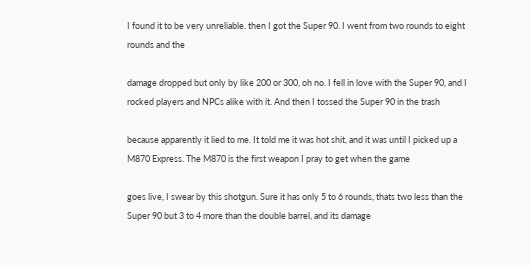I found it to be very unreliable. then I got the Super 90. I went from two rounds to eight rounds and the

damage dropped but only by like 200 or 300, oh no. I fell in love with the Super 90, and I rocked players and NPCs alike with it. And then I tossed the Super 90 in the trash

because apparently it lied to me. It told me it was hot shit, and it was until I picked up a M870 Express. The M870 is the first weapon I pray to get when the game

goes live, I swear by this shotgun. Sure it has only 5 to 6 rounds, thats two less than the Super 90 but 3 to 4 more than the double barrel, and its damage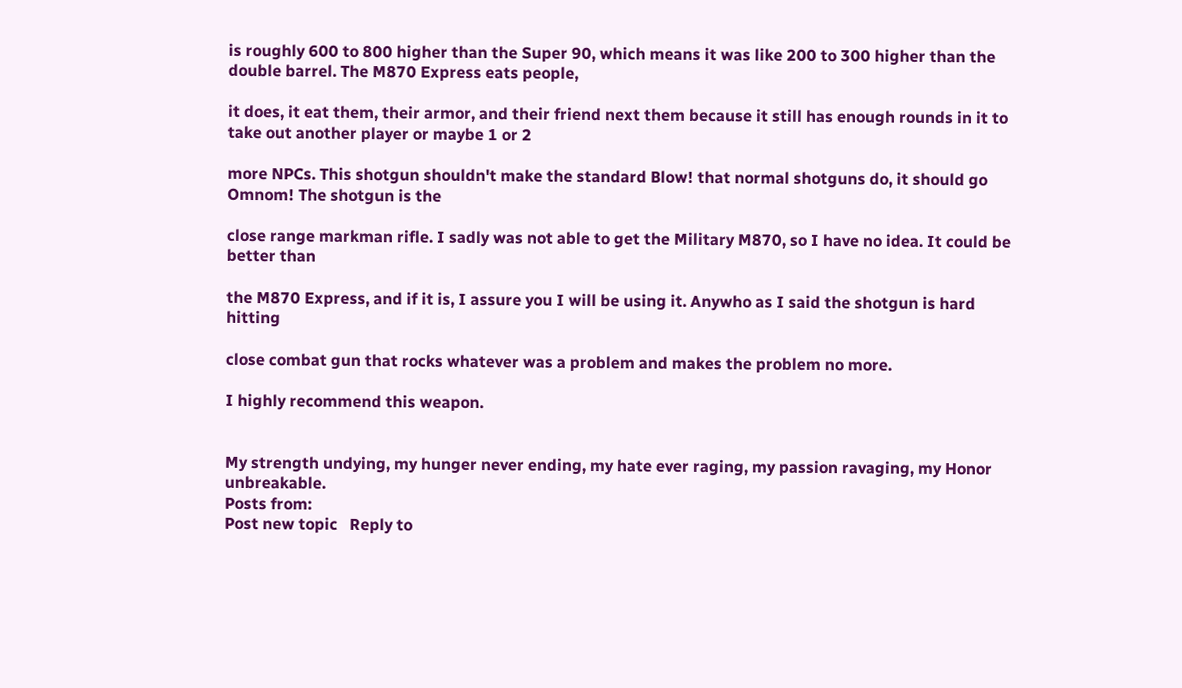is roughly 600 to 800 higher than the Super 90, which means it was like 200 to 300 higher than the double barrel. The M870 Express eats people,

it does, it eat them, their armor, and their friend next them because it still has enough rounds in it to take out another player or maybe 1 or 2

more NPCs. This shotgun shouldn't make the standard Blow! that normal shotguns do, it should go Omnom! The shotgun is the

close range markman rifle. I sadly was not able to get the Military M870, so I have no idea. It could be better than

the M870 Express, and if it is, I assure you I will be using it. Anywho as I said the shotgun is hard hitting

close combat gun that rocks whatever was a problem and makes the problem no more.

I highly recommend this weapon.


My strength undying, my hunger never ending, my hate ever raging, my passion ravaging, my Honor unbreakable.
Posts from:
Post new topic   Reply to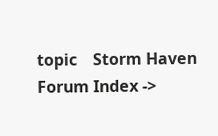topic    Storm Haven Forum Index ->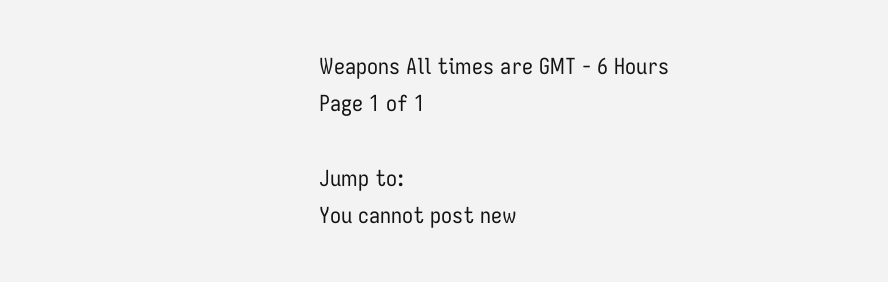Weapons All times are GMT - 6 Hours
Page 1 of 1

Jump to:
You cannot post new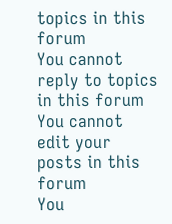topics in this forum
You cannot reply to topics in this forum
You cannot edit your posts in this forum
You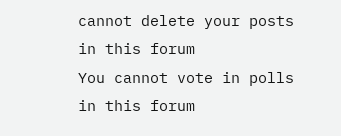cannot delete your posts in this forum
You cannot vote in polls in this forum